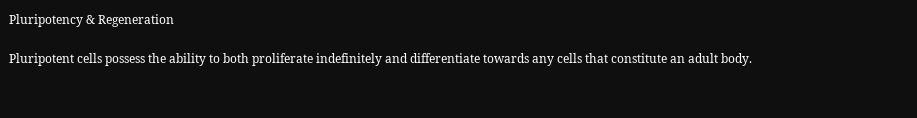Pluripotency & Regeneration

Pluripotent cells possess the ability to both proliferate indefinitely and differentiate towards any cells that constitute an adult body.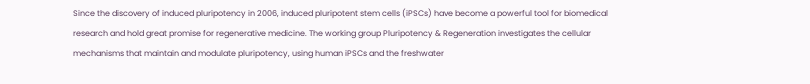Since the discovery of induced pluripotency in 2006, induced pluripotent stem cells (iPSCs) have become a powerful tool for biomedical research and hold great promise for regenerative medicine. The working group Pluripotency & Regeneration investigates the cellular mechanisms that maintain and modulate pluripotency, using human iPSCs and the freshwater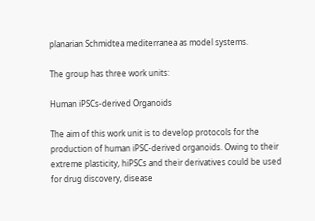planarian Schmidtea mediterranea as model systems.

The group has three work units:

Human iPSCs-derived Organoids

The aim of this work unit is to develop protocols for the production of human iPSC-derived organoids. Owing to their extreme plasticity, hiPSCs and their derivatives could be used for drug discovery, disease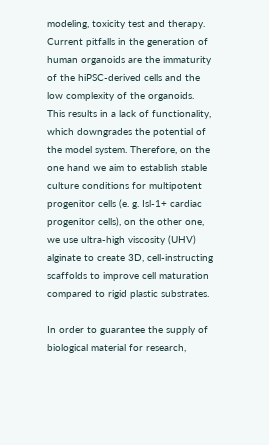modeling, toxicity test and therapy. Current pitfalls in the generation of human organoids are the immaturity of the hiPSC-derived cells and the low complexity of the organoids. This results in a lack of functionality, which downgrades the potential of the model system. Therefore, on the one hand we aim to establish stable culture conditions for multipotent progenitor cells (e. g. Isl-1+ cardiac progenitor cells), on the other one, we use ultra-high viscosity (UHV) alginate to create 3D, cell-instructing scaffolds to improve cell maturation compared to rigid plastic substrates.

In order to guarantee the supply of biological material for research,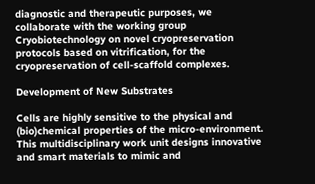diagnostic and therapeutic purposes, we collaborate with the working group Cryobiotechnology on novel cryopreservation protocols based on vitrification, for the cryopreservation of cell-scaffold complexes.

Development of New Substrates

Cells are highly sensitive to the physical and (bio)chemical properties of the micro-environment. This multidisciplinary work unit designs innovative and smart materials to mimic and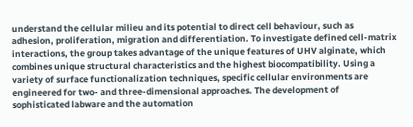understand the cellular milieu and its potential to direct cell behaviour, such as adhesion, proliferation, migration and differentiation. To investigate defined cell-matrix interactions, the group takes advantage of the unique features of UHV alginate, which combines unique structural characteristics and the highest biocompatibility. Using a variety of surface functionalization techniques, specific cellular environments are engineered for two- and three-dimensional approaches. The development of sophisticated labware and the automation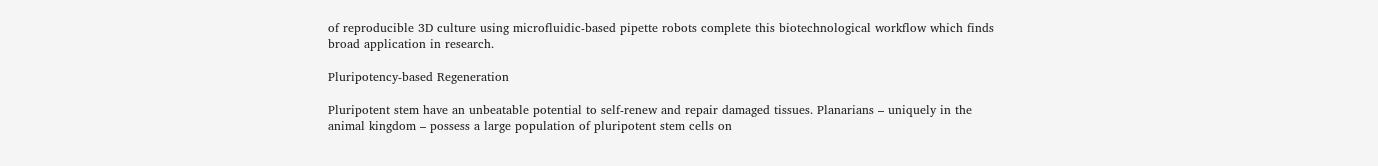of reproducible 3D culture using microfluidic-based pipette robots complete this biotechnological workflow which finds broad application in research.

Pluripotency-based Regeneration

Pluripotent stem have an unbeatable potential to self-renew and repair damaged tissues. Planarians – uniquely in the animal kingdom – possess a large population of pluripotent stem cells on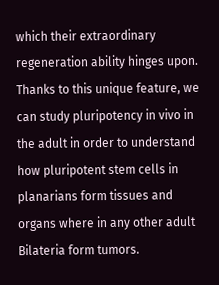which their extraordinary regeneration ability hinges upon. Thanks to this unique feature, we can study pluripotency in vivo in the adult in order to understand how pluripotent stem cells in planarians form tissues and organs where in any other adult Bilateria form tumors.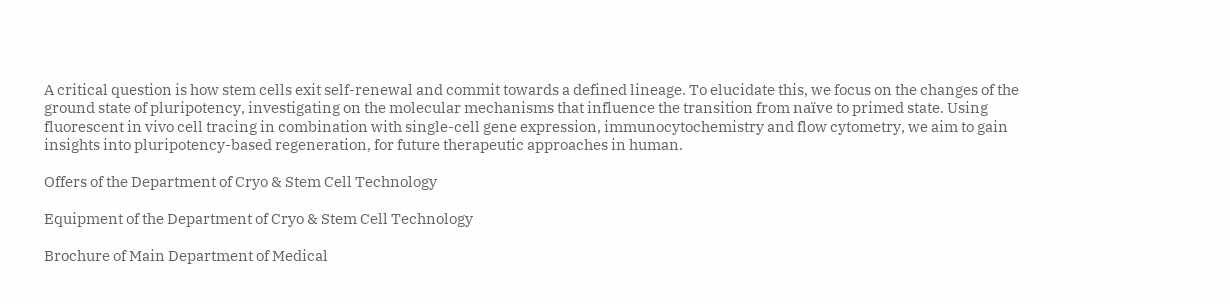A critical question is how stem cells exit self-renewal and commit towards a defined lineage. To elucidate this, we focus on the changes of the ground state of pluripotency, investigating on the molecular mechanisms that influence the transition from naïve to primed state. Using fluorescent in vivo cell tracing in combination with single-cell gene expression, immunocytochemistry and flow cytometry, we aim to gain insights into pluripotency-based regeneration, for future therapeutic approaches in human.

Offers of the Department of Cryo & Stem Cell Technology

Equipment of the Department of Cryo & Stem Cell Technology

Brochure of Main Department of Medical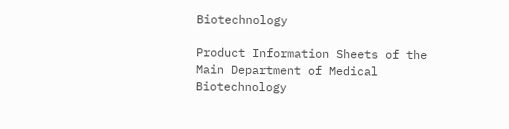Biotechnology

Product Information Sheets of the Main Department of Medical Biotechnology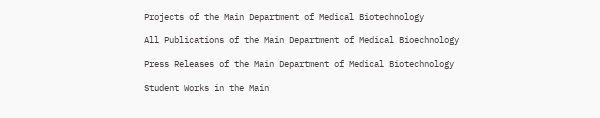Projects of the Main Department of Medical Biotechnology

All Publications of the Main Department of Medical Bioechnology

Press Releases of the Main Department of Medical Biotechnology

Student Works in the Main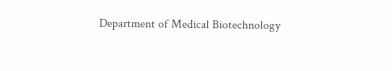Department of Medical Biotechnology